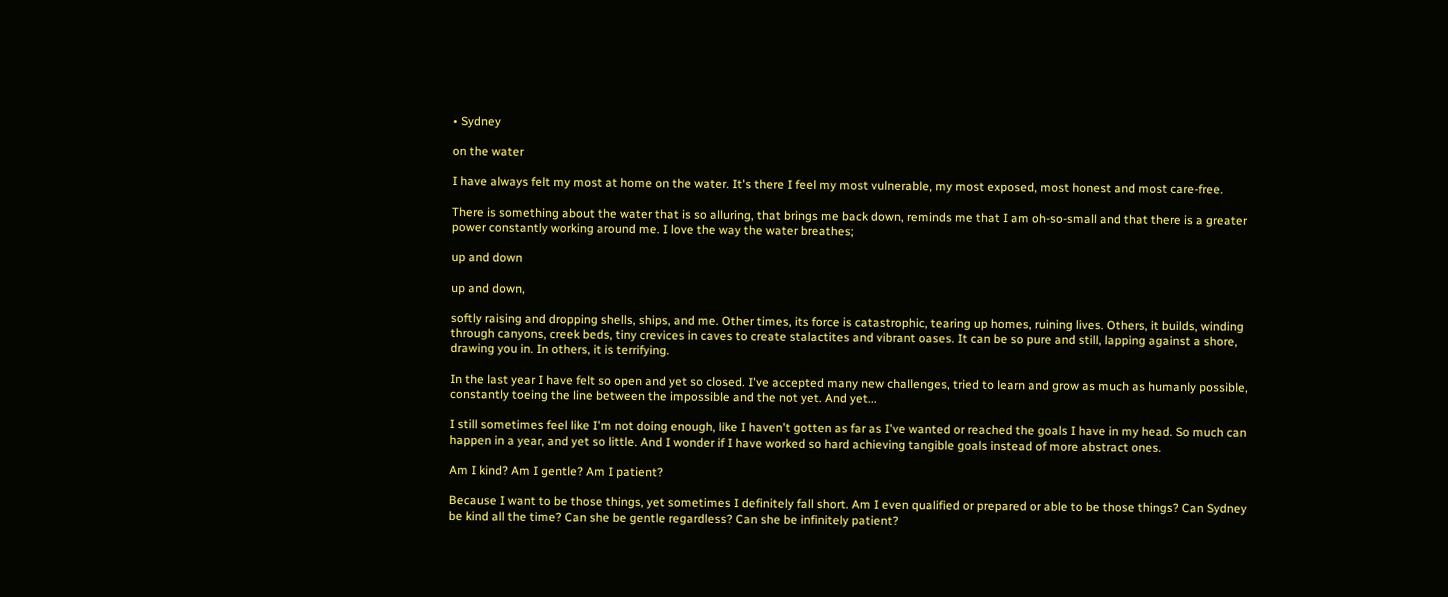• Sydney

on the water

I have always felt my most at home on the water. It's there I feel my most vulnerable, my most exposed, most honest and most care-free.

There is something about the water that is so alluring, that brings me back down, reminds me that I am oh-so-small and that there is a greater power constantly working around me. I love the way the water breathes;

up and down

up and down,

softly raising and dropping shells, ships, and me. Other times, its force is catastrophic, tearing up homes, ruining lives. Others, it builds, winding through canyons, creek beds, tiny crevices in caves to create stalactites and vibrant oases. It can be so pure and still, lapping against a shore, drawing you in. In others, it is terrifying.

In the last year I have felt so open and yet so closed. I've accepted many new challenges, tried to learn and grow as much as humanly possible, constantly toeing the line between the impossible and the not yet. And yet...

I still sometimes feel like I'm not doing enough, like I haven't gotten as far as I've wanted or reached the goals I have in my head. So much can happen in a year, and yet so little. And I wonder if I have worked so hard achieving tangible goals instead of more abstract ones.

Am I kind? Am I gentle? Am I patient?

Because I want to be those things, yet sometimes I definitely fall short. Am I even qualified or prepared or able to be those things? Can Sydney be kind all the time? Can she be gentle regardless? Can she be infinitely patient?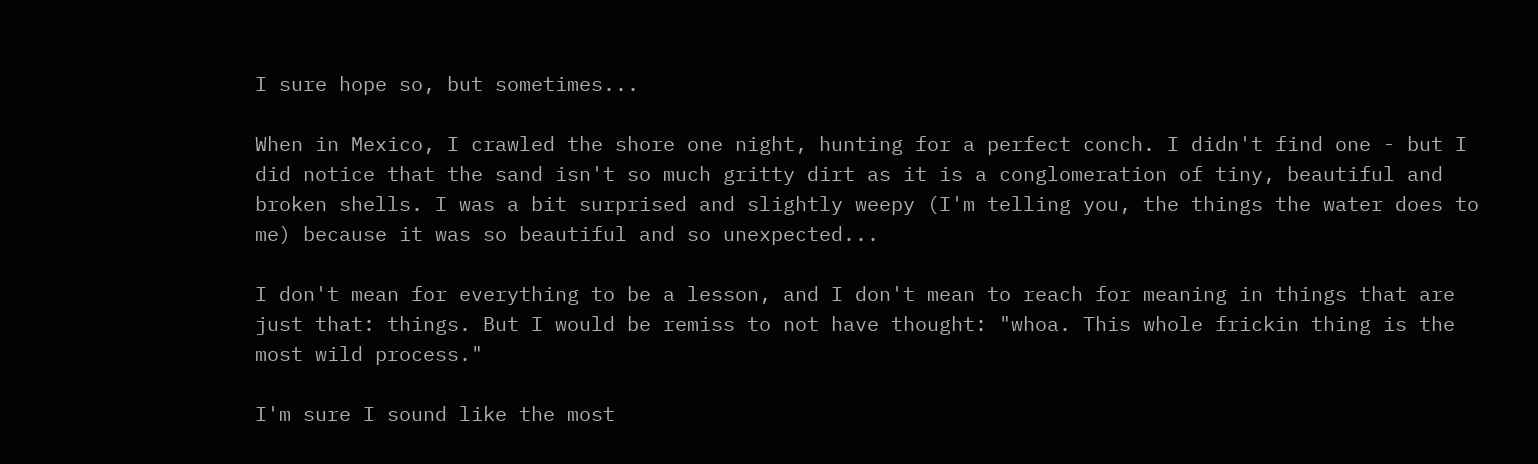I sure hope so, but sometimes...

When in Mexico, I crawled the shore one night, hunting for a perfect conch. I didn't find one - but I did notice that the sand isn't so much gritty dirt as it is a conglomeration of tiny, beautiful and broken shells. I was a bit surprised and slightly weepy (I'm telling you, the things the water does to me) because it was so beautiful and so unexpected...

I don't mean for everything to be a lesson, and I don't mean to reach for meaning in things that are just that: things. But I would be remiss to not have thought: "whoa. This whole frickin thing is the most wild process."

I'm sure I sound like the most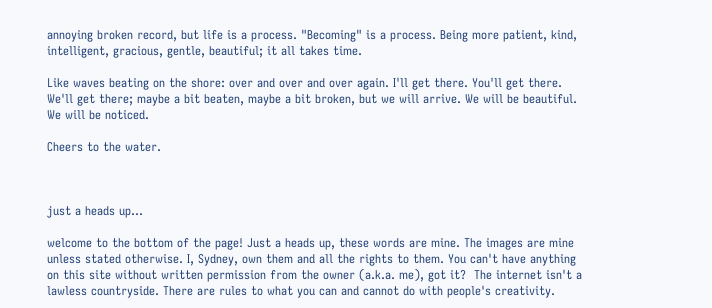annoying broken record, but life is a process. "Becoming" is a process. Being more patient, kind, intelligent, gracious, gentle, beautiful; it all takes time.

Like waves beating on the shore: over and over and over again. I'll get there. You'll get there. We'll get there; maybe a bit beaten, maybe a bit broken, but we will arrive. We will be beautiful. We will be noticed.

Cheers to the water.



just a heads up...

welcome to the bottom of the page! Just a heads up, these words are mine. The images are mine unless stated otherwise. I, Sydney, own them and all the rights to them. You can't have anything on this site without written permission from the owner (a.k.a. me), got it?  The internet isn't a lawless countryside. There are rules to what you can and cannot do with people's creativity.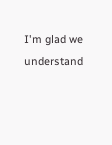I'm glad we understand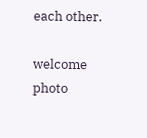each other.

welcome photo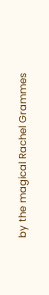by the magical Rachel Grammes